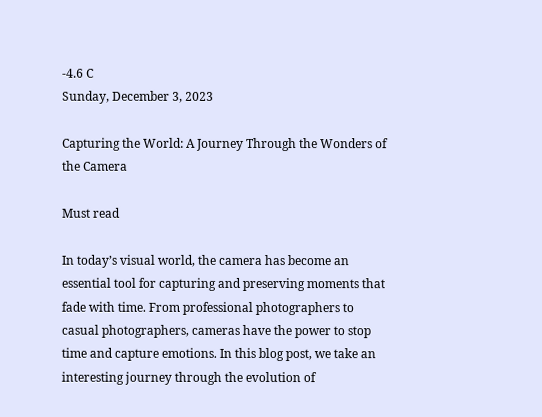-4.6 C
Sunday, December 3, 2023

Capturing the World: A Journey Through the Wonders of the Camera

Must read

In today’s visual world, the camera has become an essential tool for capturing and preserving moments that fade with time. From professional photographers to casual photographers, cameras have the power to stop time and capture emotions. In this blog post, we take an interesting journey through the evolution of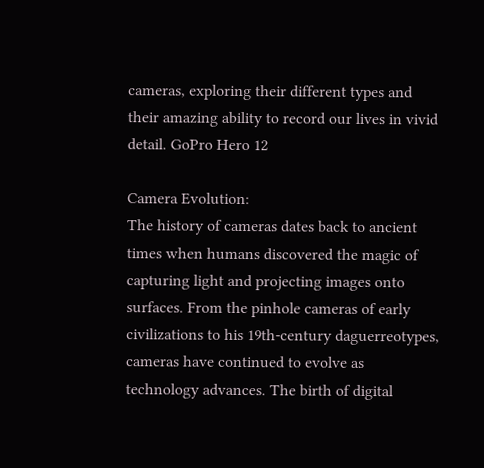cameras, exploring their different types and their amazing ability to record our lives in vivid detail. GoPro Hero 12

Camera Evolution:
The history of cameras dates back to ancient times when humans discovered the magic of capturing light and projecting images onto surfaces. From the pinhole cameras of early civilizations to his 19th-century daguerreotypes, cameras have continued to evolve as technology advances. The birth of digital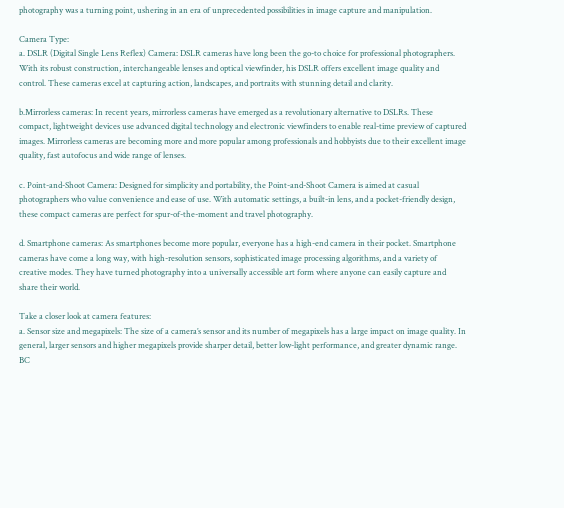photography was a turning point, ushering in an era of unprecedented possibilities in image capture and manipulation.

Camera Type:
a. DSLR (Digital Single Lens Reflex) Camera: DSLR cameras have long been the go-to choice for professional photographers. With its robust construction, interchangeable lenses and optical viewfinder, his DSLR offers excellent image quality and control. These cameras excel at capturing action, landscapes, and portraits with stunning detail and clarity.

b.Mirrorless cameras: In recent years, mirrorless cameras have emerged as a revolutionary alternative to DSLRs. These compact, lightweight devices use advanced digital technology and electronic viewfinders to enable real-time preview of captured images. Mirrorless cameras are becoming more and more popular among professionals and hobbyists due to their excellent image quality, fast autofocus and wide range of lenses.

c. Point-and-Shoot Camera: Designed for simplicity and portability, the Point-and-Shoot Camera is aimed at casual photographers who value convenience and ease of use. With automatic settings, a built-in lens, and a pocket-friendly design, these compact cameras are perfect for spur-of-the-moment and travel photography.

d. Smartphone cameras: As smartphones become more popular, everyone has a high-end camera in their pocket. Smartphone cameras have come a long way, with high-resolution sensors, sophisticated image processing algorithms, and a variety of creative modes. They have turned photography into a universally accessible art form where anyone can easily capture and share their world.

Take a closer look at camera features:
a. Sensor size and megapixels: The size of a camera’s sensor and its number of megapixels has a large impact on image quality. In general, larger sensors and higher megapixels provide sharper detail, better low-light performance, and greater dynamic range.
BC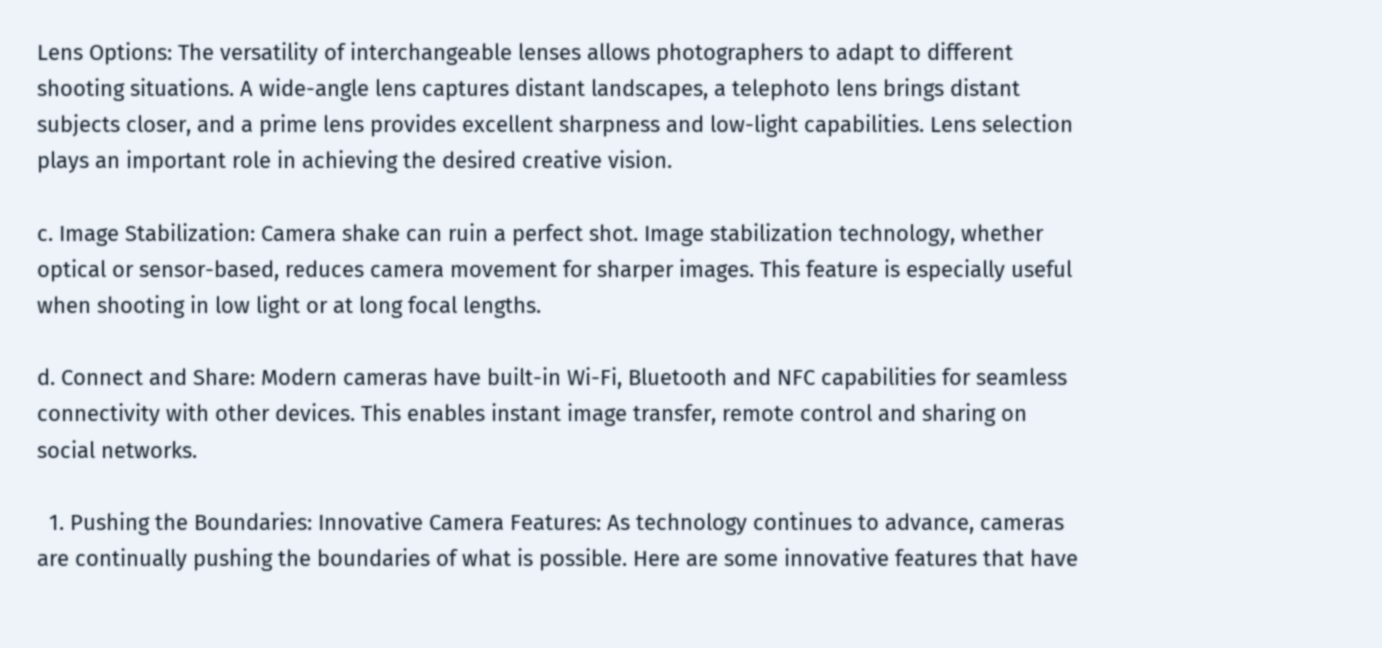Lens Options: The versatility of interchangeable lenses allows photographers to adapt to different shooting situations. A wide-angle lens captures distant landscapes, a telephoto lens brings distant subjects closer, and a prime lens provides excellent sharpness and low-light capabilities. Lens selection plays an important role in achieving the desired creative vision.

c. Image Stabilization: Camera shake can ruin a perfect shot. Image stabilization technology, whether optical or sensor-based, reduces camera movement for sharper images. This feature is especially useful when shooting in low light or at long focal lengths.

d. Connect and Share: Modern cameras have built-in Wi-Fi, Bluetooth and NFC capabilities for seamless connectivity with other devices. This enables instant image transfer, remote control and sharing on social networks.

  1. Pushing the Boundaries: Innovative Camera Features: As technology continues to advance, cameras are continually pushing the boundaries of what is possible. Here are some innovative features that have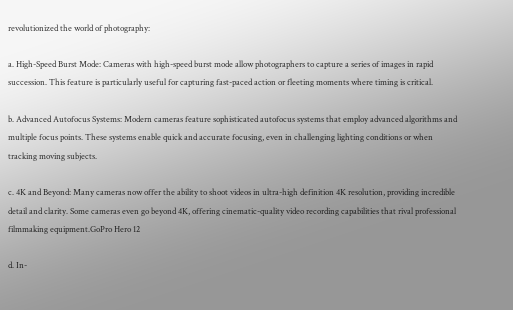revolutionized the world of photography:

a. High-Speed Burst Mode: Cameras with high-speed burst mode allow photographers to capture a series of images in rapid succession. This feature is particularly useful for capturing fast-paced action or fleeting moments where timing is critical.

b. Advanced Autofocus Systems: Modern cameras feature sophisticated autofocus systems that employ advanced algorithms and multiple focus points. These systems enable quick and accurate focusing, even in challenging lighting conditions or when tracking moving subjects.

c. 4K and Beyond: Many cameras now offer the ability to shoot videos in ultra-high definition 4K resolution, providing incredible detail and clarity. Some cameras even go beyond 4K, offering cinematic-quality video recording capabilities that rival professional filmmaking equipment.GoPro Hero 12

d. In-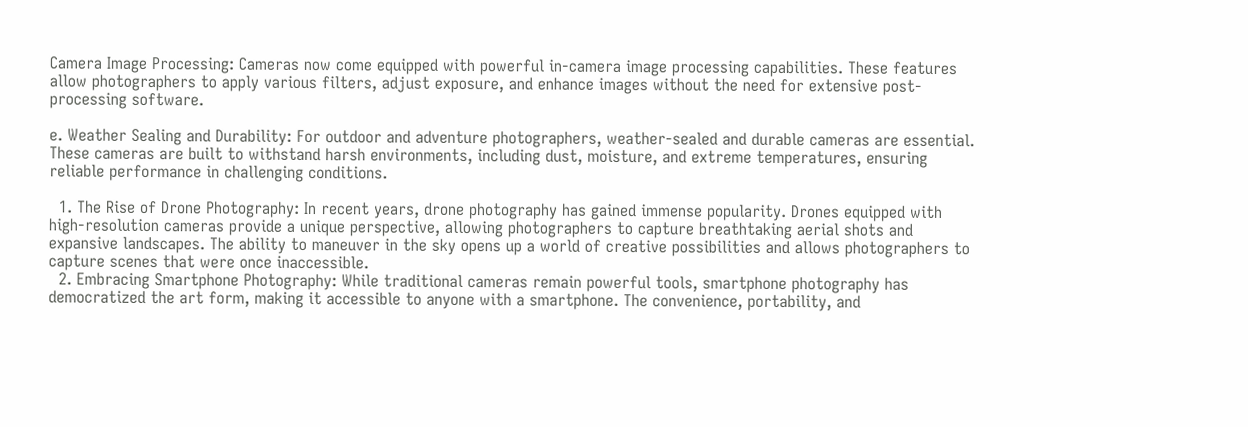Camera Image Processing: Cameras now come equipped with powerful in-camera image processing capabilities. These features allow photographers to apply various filters, adjust exposure, and enhance images without the need for extensive post-processing software.

e. Weather Sealing and Durability: For outdoor and adventure photographers, weather-sealed and durable cameras are essential. These cameras are built to withstand harsh environments, including dust, moisture, and extreme temperatures, ensuring reliable performance in challenging conditions.

  1. The Rise of Drone Photography: In recent years, drone photography has gained immense popularity. Drones equipped with high-resolution cameras provide a unique perspective, allowing photographers to capture breathtaking aerial shots and expansive landscapes. The ability to maneuver in the sky opens up a world of creative possibilities and allows photographers to capture scenes that were once inaccessible.
  2. Embracing Smartphone Photography: While traditional cameras remain powerful tools, smartphone photography has democratized the art form, making it accessible to anyone with a smartphone. The convenience, portability, and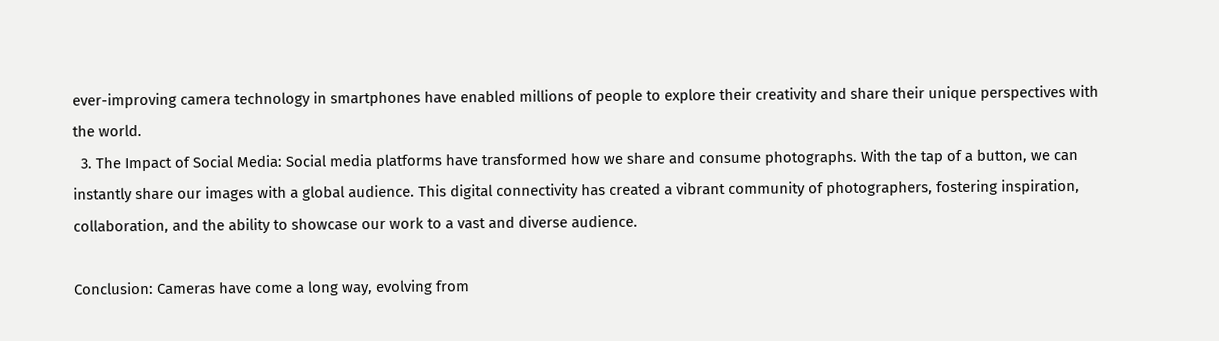ever-improving camera technology in smartphones have enabled millions of people to explore their creativity and share their unique perspectives with the world.
  3. The Impact of Social Media: Social media platforms have transformed how we share and consume photographs. With the tap of a button, we can instantly share our images with a global audience. This digital connectivity has created a vibrant community of photographers, fostering inspiration, collaboration, and the ability to showcase our work to a vast and diverse audience.

Conclusion: Cameras have come a long way, evolving from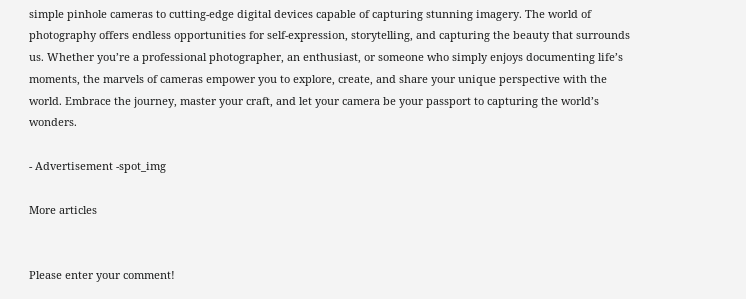simple pinhole cameras to cutting-edge digital devices capable of capturing stunning imagery. The world of photography offers endless opportunities for self-expression, storytelling, and capturing the beauty that surrounds us. Whether you’re a professional photographer, an enthusiast, or someone who simply enjoys documenting life’s moments, the marvels of cameras empower you to explore, create, and share your unique perspective with the world. Embrace the journey, master your craft, and let your camera be your passport to capturing the world’s wonders.

- Advertisement -spot_img

More articles


Please enter your comment!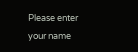Please enter your name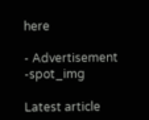here

- Advertisement -spot_img

Latest article